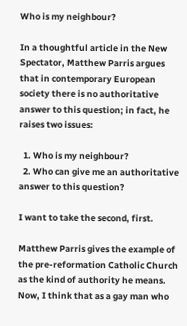Who is my neighbour?

In a thoughtful article in the New Spectator, Matthew Parris argues that in contemporary European society there is no authoritative answer to this question; in fact, he raises two issues:

  1. Who is my neighbour?
  2. Who can give me an authoritative answer to this question?

I want to take the second, first.

Matthew Parris gives the example of the pre-reformation Catholic Church as the kind of authority he means. Now, I think that as a gay man who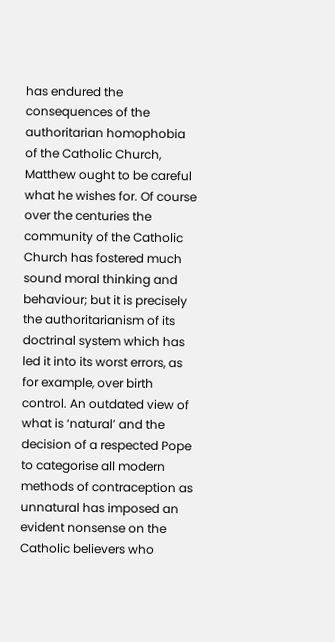has endured the consequences of the authoritarian homophobia of the Catholic Church, Matthew ought to be careful what he wishes for. Of course over the centuries the community of the Catholic Church has fostered much sound moral thinking and behaviour; but it is precisely the authoritarianism of its doctrinal system which has led it into its worst errors, as for example, over birth control. An outdated view of what is ‘natural’ and the decision of a respected Pope to categorise all modern methods of contraception as unnatural has imposed an evident nonsense on the Catholic believers who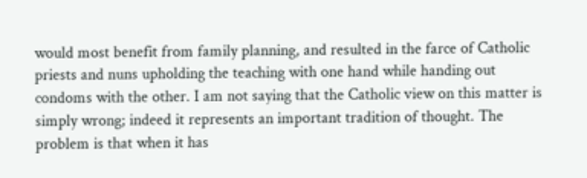would most benefit from family planning, and resulted in the farce of Catholic priests and nuns upholding the teaching with one hand while handing out condoms with the other. I am not saying that the Catholic view on this matter is simply wrong; indeed it represents an important tradition of thought. The problem is that when it has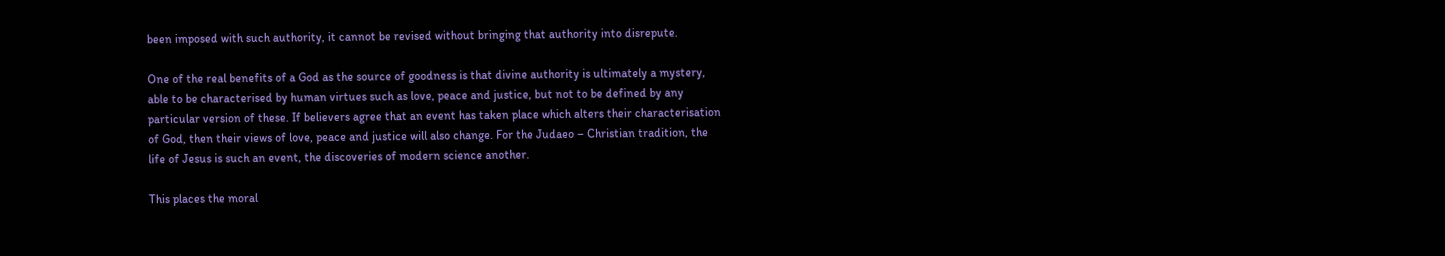been imposed with such authority, it cannot be revised without bringing that authority into disrepute.

One of the real benefits of a God as the source of goodness is that divine authority is ultimately a mystery, able to be characterised by human virtues such as love, peace and justice, but not to be defined by any particular version of these. If believers agree that an event has taken place which alters their characterisation of God, then their views of love, peace and justice will also change. For the Judaeo – Christian tradition, the life of Jesus is such an event, the discoveries of modern science another.

This places the moral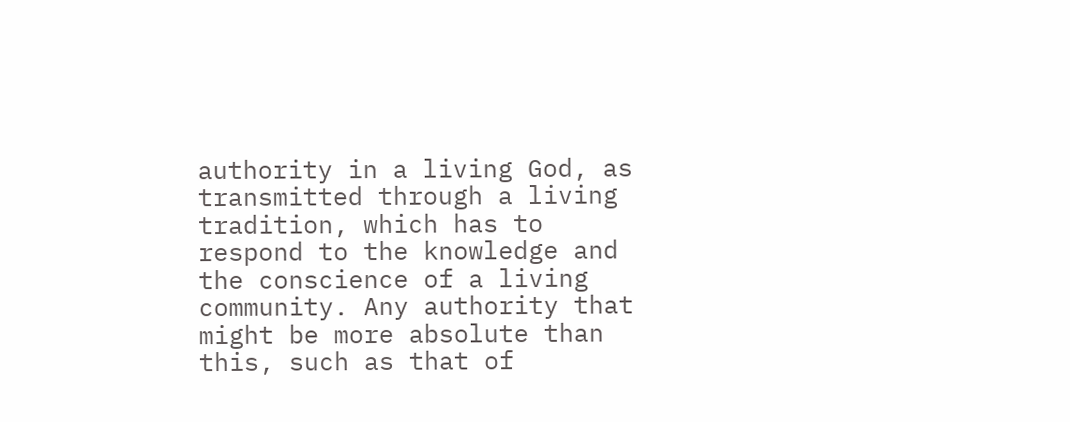authority in a living God, as transmitted through a living tradition, which has to respond to the knowledge and the conscience of a living community. Any authority that might be more absolute than this, such as that of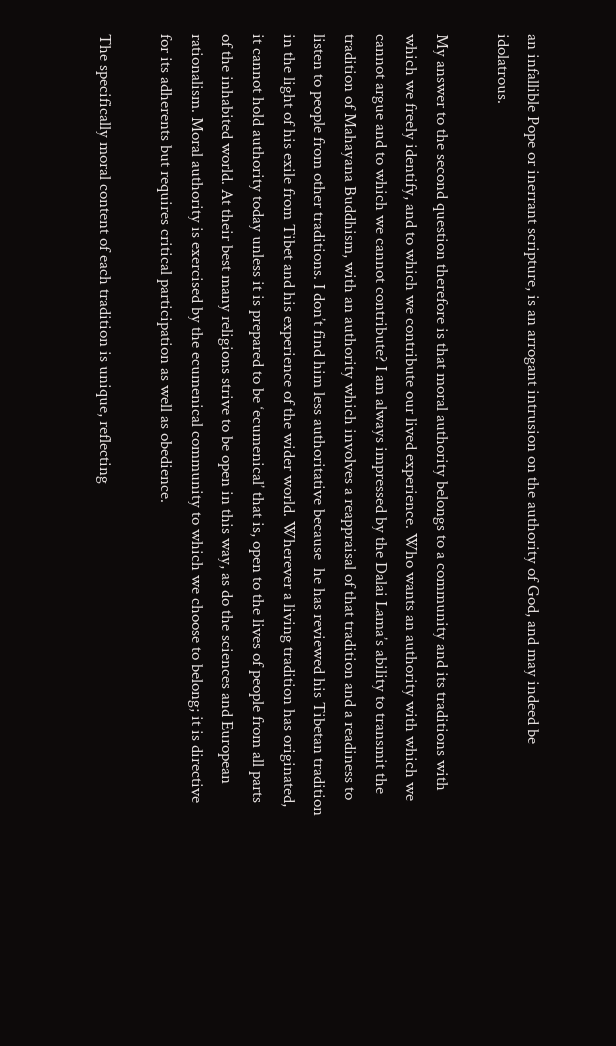an infallible Pope or inerrant scripture, is an arrogant intrusion on the authority of God, and may indeed be idolatrous.

My answer to the second question therefore is that moral authority belongs to a community and its traditions with which we freely identify, and to which we contribute our lived experience. Who wants an authority with which we cannot argue and to which we cannot contribute? I am always impressed by the Dalai Lama’s ability to transmit the tradition of Mahayana Buddhism, with an authority which involves a reappraisal of that tradition and a readiness to listen to people from other traditions. I don’t find him less authoritative because  he has reviewed his Tibetan tradition in the light of his exile from Tibet and his experience of the wider world. Wherever a living tradition has originated, it cannot hold authority today unless it is prepared to be ‘ecumenical’ that is, open to the lives of people from all parts of the inhabited world. At their best many religions strive to be open in this way, as do the sciences and European rationalism. Moral authority is exercised by the ecumenical community to which we choose to belong; it is directive for its adherents but requires critical participation as well as obedience.

The specifically moral content of each tradition is unique, reflecting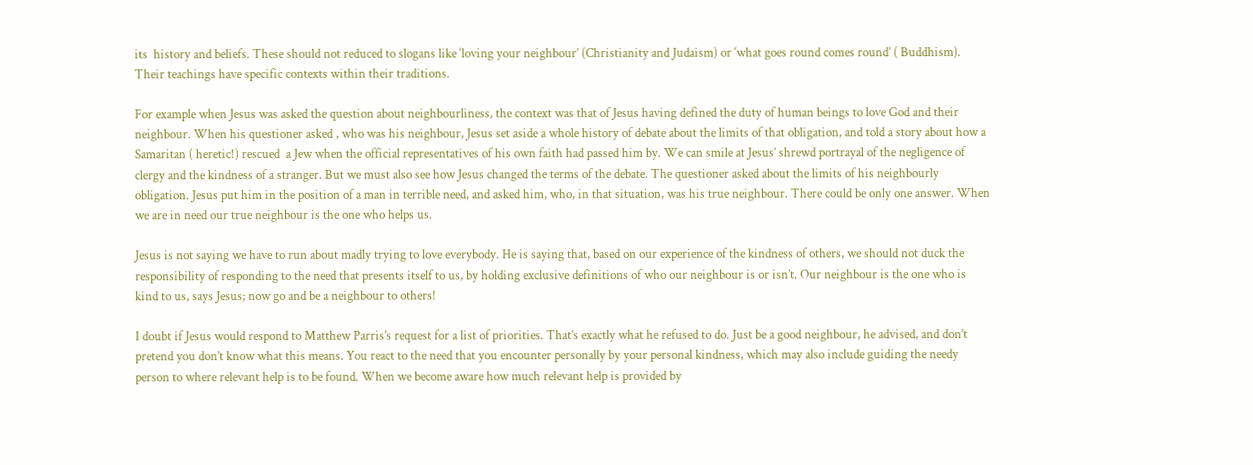its  history and beliefs. These should not reduced to slogans like ‘loving your neighbour’ (Christianity and Judaism) or ‘what goes round comes round’ ( Buddhism). Their teachings have specific contexts within their traditions.

For example when Jesus was asked the question about neighbourliness, the context was that of Jesus having defined the duty of human beings to love God and their neighbour. When his questioner asked , who was his neighbour, Jesus set aside a whole history of debate about the limits of that obligation, and told a story about how a Samaritan ( heretic!) rescued  a Jew when the official representatives of his own faith had passed him by. We can smile at Jesus’ shrewd portrayal of the negligence of clergy and the kindness of a stranger. But we must also see how Jesus changed the terms of the debate. The questioner asked about the limits of his neighbourly obligation. Jesus put him in the position of a man in terrible need, and asked him, who, in that situation, was his true neighbour. There could be only one answer. When we are in need our true neighbour is the one who helps us.

Jesus is not saying we have to run about madly trying to love everybody. He is saying that, based on our experience of the kindness of others, we should not duck the responsibility of responding to the need that presents itself to us, by holding exclusive definitions of who our neighbour is or isn’t. Our neighbour is the one who is kind to us, says Jesus; now go and be a neighbour to others!

I doubt if Jesus would respond to Matthew Parris’s request for a list of priorities. That’s exactly what he refused to do. Just be a good neighbour, he advised, and don’t pretend you don’t know what this means. You react to the need that you encounter personally by your personal kindness, which may also include guiding the needy person to where relevant help is to be found. When we become aware how much relevant help is provided by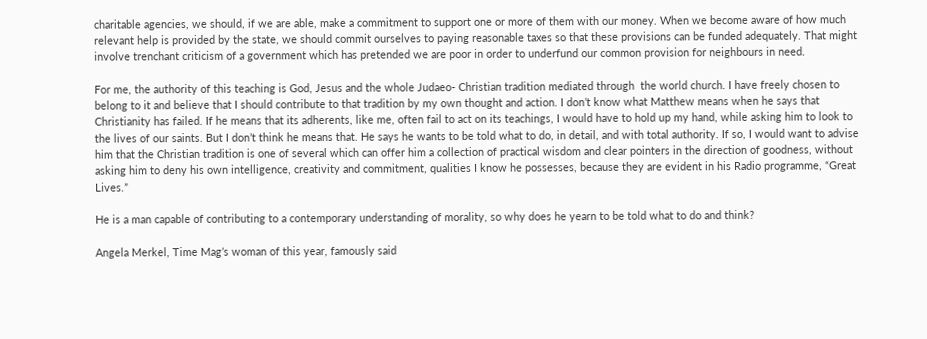charitable agencies, we should, if we are able, make a commitment to support one or more of them with our money. When we become aware of how much relevant help is provided by the state, we should commit ourselves to paying reasonable taxes so that these provisions can be funded adequately. That might involve trenchant criticism of a government which has pretended we are poor in order to underfund our common provision for neighbours in need.

For me, the authority of this teaching is God, Jesus and the whole Judaeo- Christian tradition mediated through  the world church. I have freely chosen to belong to it and believe that I should contribute to that tradition by my own thought and action. I don’t know what Matthew means when he says that Christianity has failed. If he means that its adherents, like me, often fail to act on its teachings, I would have to hold up my hand, while asking him to look to the lives of our saints. But I don’t think he means that. He says he wants to be told what to do, in detail, and with total authority. If so, I would want to advise him that the Christian tradition is one of several which can offer him a collection of practical wisdom and clear pointers in the direction of goodness, without asking him to deny his own intelligence, creativity and commitment, qualities I know he possesses, because they are evident in his Radio programme, “Great Lives.”

He is a man capable of contributing to a contemporary understanding of morality, so why does he yearn to be told what to do and think?

Angela Merkel, Time Mag’s woman of this year, famously said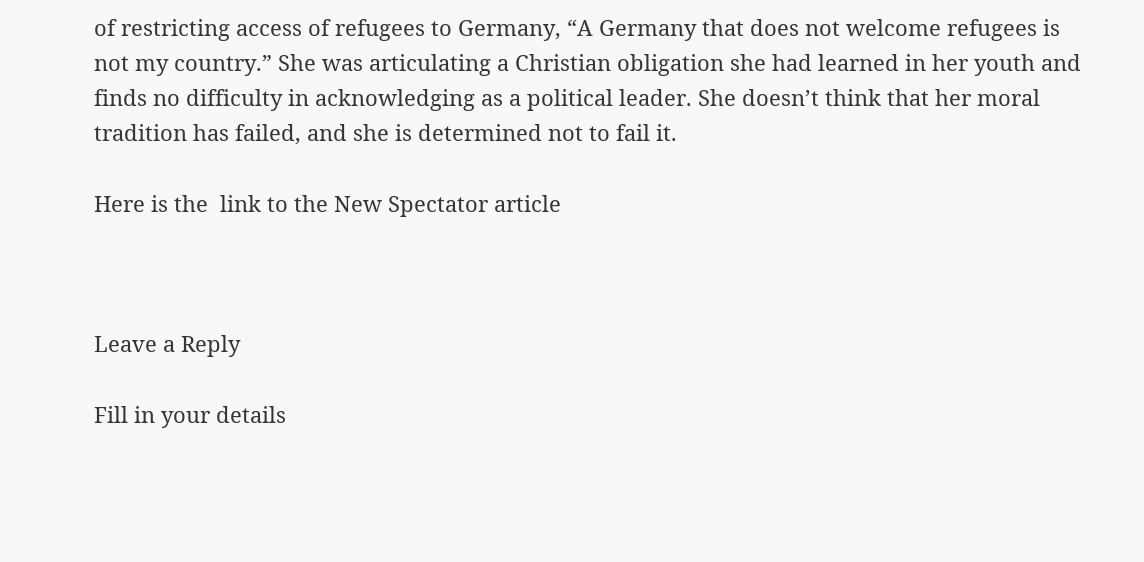of restricting access of refugees to Germany, “A Germany that does not welcome refugees is not my country.” She was articulating a Christian obligation she had learned in her youth and finds no difficulty in acknowledging as a political leader. She doesn’t think that her moral tradition has failed, and she is determined not to fail it.

Here is the  link to the New Spectator article



Leave a Reply

Fill in your details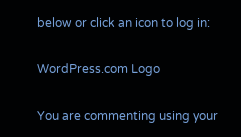below or click an icon to log in:

WordPress.com Logo

You are commenting using your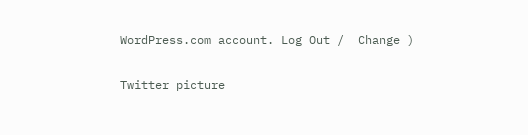WordPress.com account. Log Out /  Change )

Twitter picture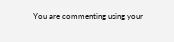You are commenting using your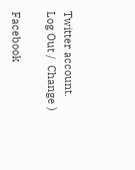Twitter account. Log Out /  Change )

Facebook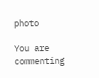photo

You are commenting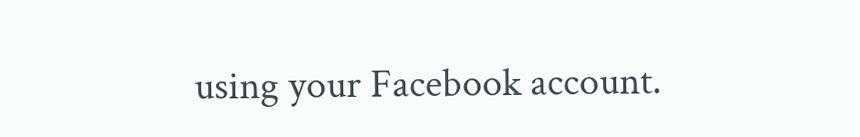using your Facebook account.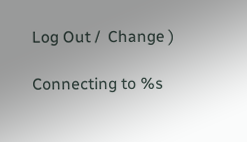Log Out /  Change )

Connecting to %s